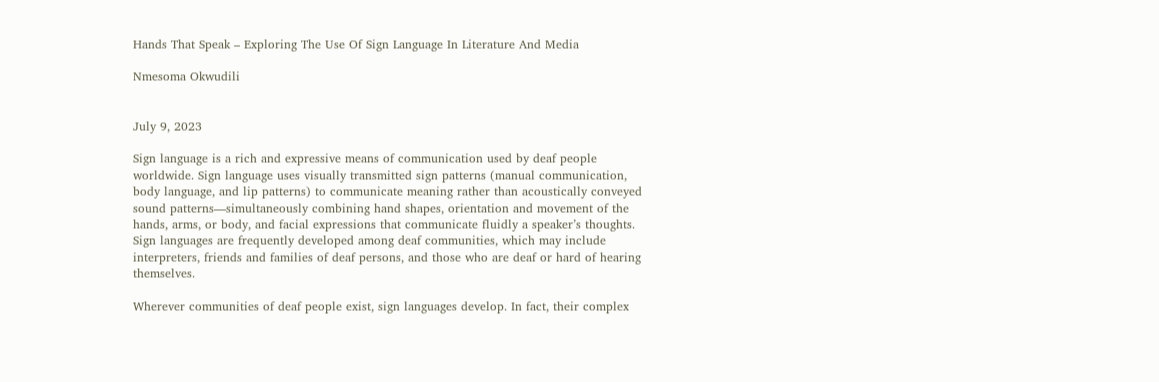Hands That Speak – Exploring The Use Of Sign Language In Literature And Media

Nmesoma Okwudili


July 9, 2023

Sign language is a rich and expressive means of communication used by deaf people worldwide. Sign language uses visually transmitted sign patterns (manual communication, body language, and lip patterns) to communicate meaning rather than acoustically conveyed sound patterns—simultaneously combining hand shapes, orientation and movement of the hands, arms, or body, and facial expressions that communicate fluidly a speaker’s thoughts. Sign languages are frequently developed among deaf communities, which may include interpreters, friends and families of deaf persons, and those who are deaf or hard of hearing themselves.

Wherever communities of deaf people exist, sign languages develop. In fact, their complex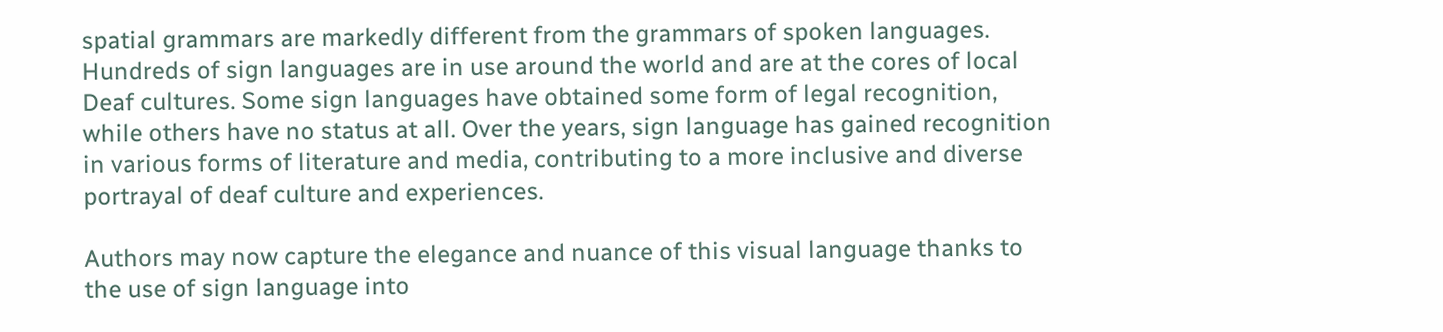spatial grammars are markedly different from the grammars of spoken languages. Hundreds of sign languages are in use around the world and are at the cores of local Deaf cultures. Some sign languages have obtained some form of legal recognition, while others have no status at all. Over the years, sign language has gained recognition in various forms of literature and media, contributing to a more inclusive and diverse portrayal of deaf culture and experiences.

Authors may now capture the elegance and nuance of this visual language thanks to the use of sign language into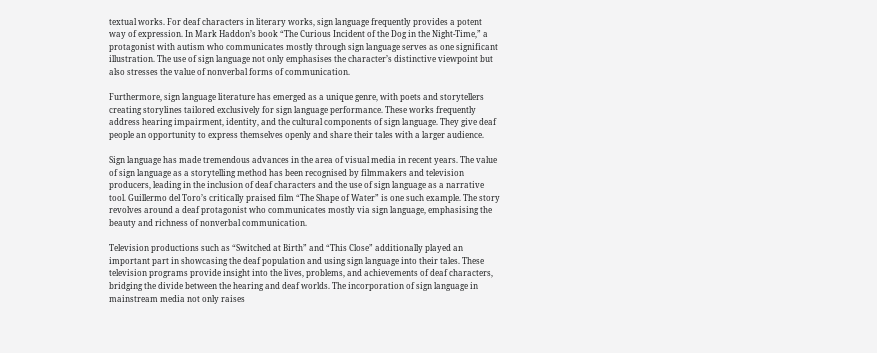textual works. For deaf characters in literary works, sign language frequently provides a potent way of expression. In Mark Haddon’s book “The Curious Incident of the Dog in the Night-Time,” a protagonist with autism who communicates mostly through sign language serves as one significant illustration. The use of sign language not only emphasises the character’s distinctive viewpoint but also stresses the value of nonverbal forms of communication.

Furthermore, sign language literature has emerged as a unique genre, with poets and storytellers creating storylines tailored exclusively for sign language performance. These works frequently address hearing impairment, identity, and the cultural components of sign language. They give deaf people an opportunity to express themselves openly and share their tales with a larger audience.

Sign language has made tremendous advances in the area of visual media in recent years. The value of sign language as a storytelling method has been recognised by filmmakers and television producers, leading in the inclusion of deaf characters and the use of sign language as a narrative tool. Guillermo del Toro’s critically praised film “The Shape of Water” is one such example. The story revolves around a deaf protagonist who communicates mostly via sign language, emphasising the beauty and richness of nonverbal communication.

Television productions such as “Switched at Birth” and “This Close” additionally played an important part in showcasing the deaf population and using sign language into their tales. These television programs provide insight into the lives, problems, and achievements of deaf characters, bridging the divide between the hearing and deaf worlds. The incorporation of sign language in mainstream media not only raises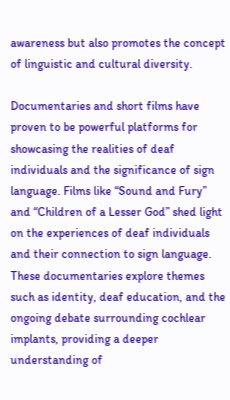awareness but also promotes the concept of linguistic and cultural diversity.

Documentaries and short films have proven to be powerful platforms for showcasing the realities of deaf individuals and the significance of sign language. Films like “Sound and Fury” and “Children of a Lesser God” shed light on the experiences of deaf individuals and their connection to sign language. These documentaries explore themes such as identity, deaf education, and the ongoing debate surrounding cochlear implants, providing a deeper understanding of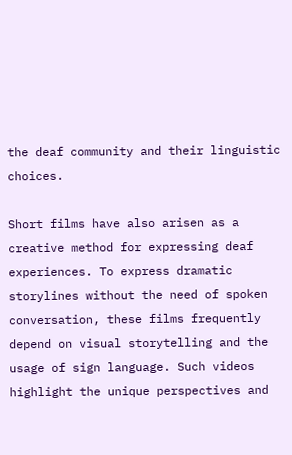the deaf community and their linguistic choices.

Short films have also arisen as a creative method for expressing deaf experiences. To express dramatic storylines without the need of spoken conversation, these films frequently depend on visual storytelling and the usage of sign language. Such videos highlight the unique perspectives and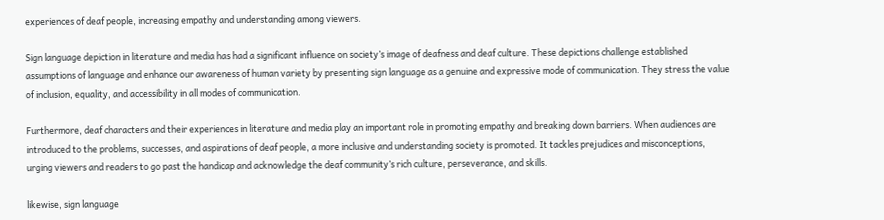experiences of deaf people, increasing empathy and understanding among viewers.

Sign language depiction in literature and media has had a significant influence on society’s image of deafness and deaf culture. These depictions challenge established assumptions of language and enhance our awareness of human variety by presenting sign language as a genuine and expressive mode of communication. They stress the value of inclusion, equality, and accessibility in all modes of communication.

Furthermore, deaf characters and their experiences in literature and media play an important role in promoting empathy and breaking down barriers. When audiences are introduced to the problems, successes, and aspirations of deaf people, a more inclusive and understanding society is promoted. It tackles prejudices and misconceptions, urging viewers and readers to go past the handicap and acknowledge the deaf community’s rich culture, perseverance, and skills.

likewise, sign language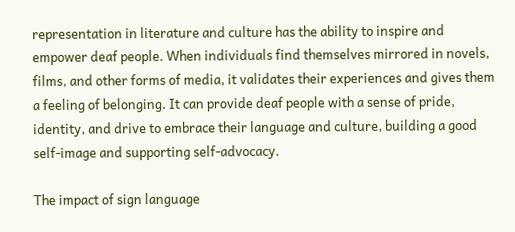representation in literature and culture has the ability to inspire and empower deaf people. When individuals find themselves mirrored in novels, films, and other forms of media, it validates their experiences and gives them a feeling of belonging. It can provide deaf people with a sense of pride, identity, and drive to embrace their language and culture, building a good self-image and supporting self-advocacy.

The impact of sign language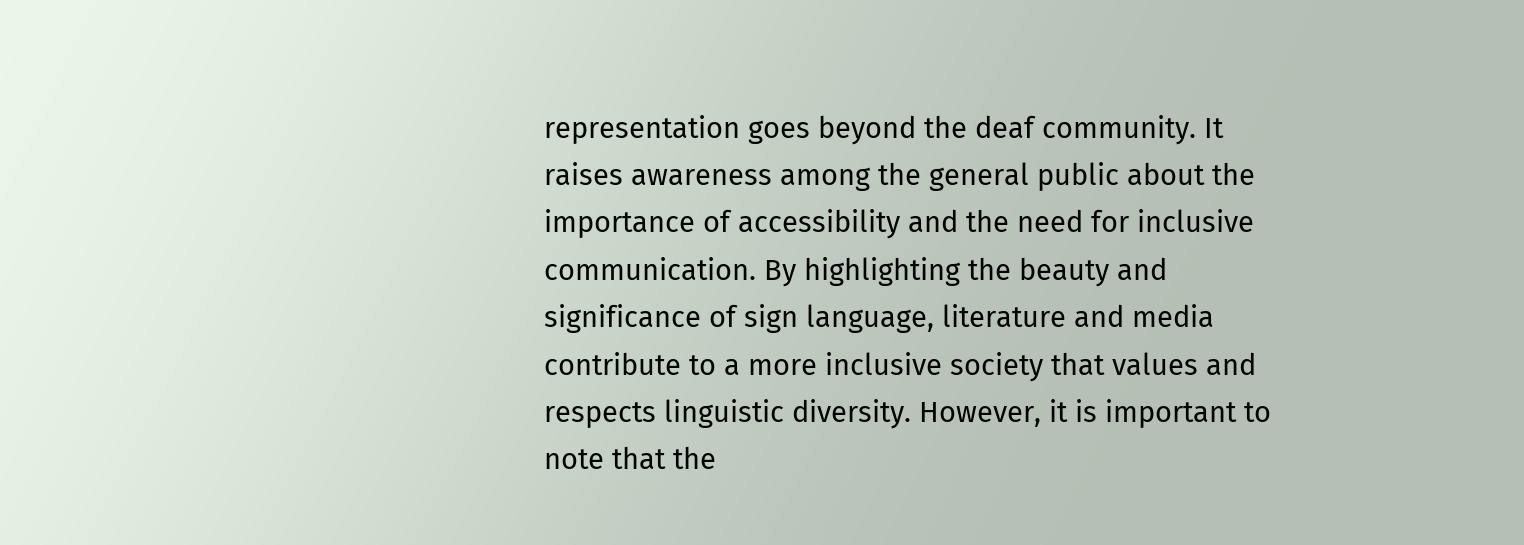representation goes beyond the deaf community. It raises awareness among the general public about the importance of accessibility and the need for inclusive communication. By highlighting the beauty and significance of sign language, literature and media contribute to a more inclusive society that values and respects linguistic diversity. However, it is important to note that the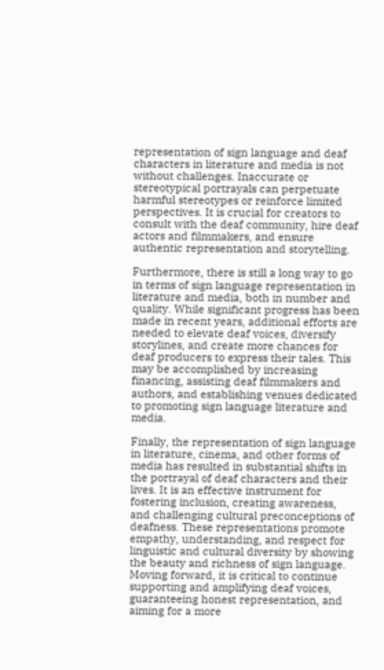representation of sign language and deaf characters in literature and media is not without challenges. Inaccurate or stereotypical portrayals can perpetuate harmful stereotypes or reinforce limited perspectives. It is crucial for creators to consult with the deaf community, hire deaf actors and filmmakers, and ensure authentic representation and storytelling.

Furthermore, there is still a long way to go in terms of sign language representation in literature and media, both in number and quality. While significant progress has been made in recent years, additional efforts are needed to elevate deaf voices, diversify storylines, and create more chances for deaf producers to express their tales. This may be accomplished by increasing financing, assisting deaf filmmakers and authors, and establishing venues dedicated to promoting sign language literature and media.

Finally, the representation of sign language in literature, cinema, and other forms of media has resulted in substantial shifts in the portrayal of deaf characters and their lives. It is an effective instrument for fostering inclusion, creating awareness, and challenging cultural preconceptions of deafness. These representations promote empathy, understanding, and respect for linguistic and cultural diversity by showing the beauty and richness of sign language. Moving forward, it is critical to continue supporting and amplifying deaf voices, guaranteeing honest representation, and aiming for a more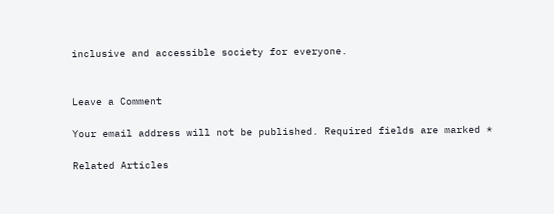inclusive and accessible society for everyone.


Leave a Comment

Your email address will not be published. Required fields are marked *

Related Articles